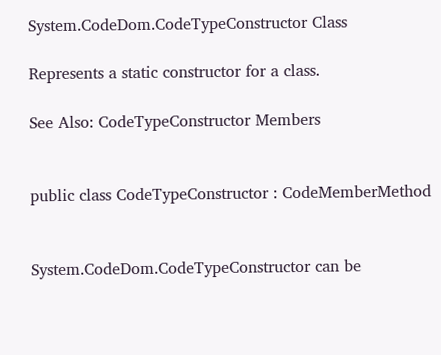System.CodeDom.CodeTypeConstructor Class

Represents a static constructor for a class.

See Also: CodeTypeConstructor Members


public class CodeTypeConstructor : CodeMemberMethod


System.CodeDom.CodeTypeConstructor can be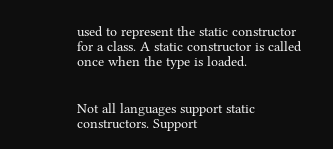used to represent the static constructor for a class. A static constructor is called once when the type is loaded.


Not all languages support static constructors. Support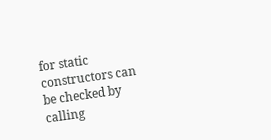for static constructors can be checked by calling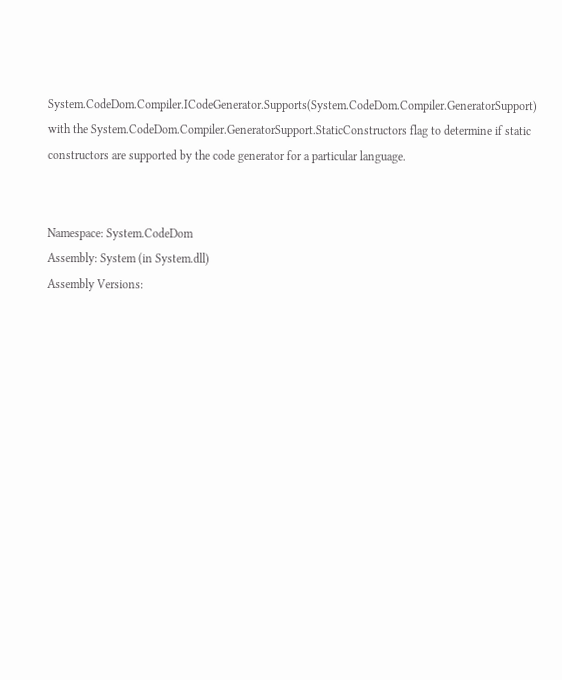System.CodeDom.Compiler.ICodeGenerator.Supports(System.CodeDom.Compiler.GeneratorSupport) with the System.CodeDom.Compiler.GeneratorSupport.StaticConstructors flag to determine if static constructors are supported by the code generator for a particular language.


Namespace: System.CodeDom
Assembly: System (in System.dll)
Assembly Versions: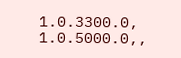1.0.3300.0, 1.0.5000.0,,